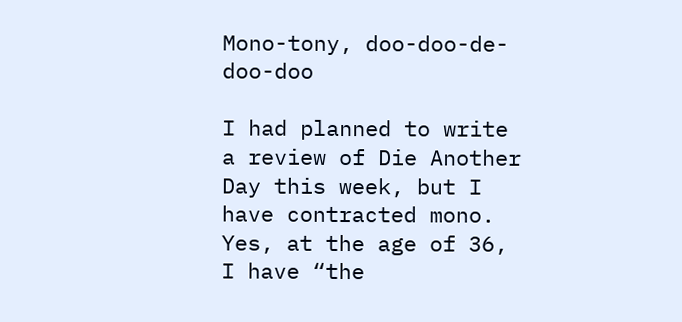Mono-tony, doo-doo-de-doo-doo

I had planned to write a review of Die Another Day this week, but I have contracted mono. Yes, at the age of 36, I have “the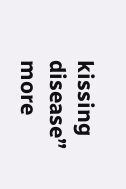kissing disease” more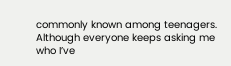commonly known among teenagers. Although everyone keeps asking me who I’ve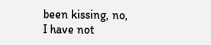been kissing, no, I have not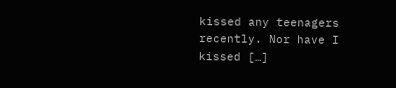kissed any teenagers recently. Nor have I kissed […]